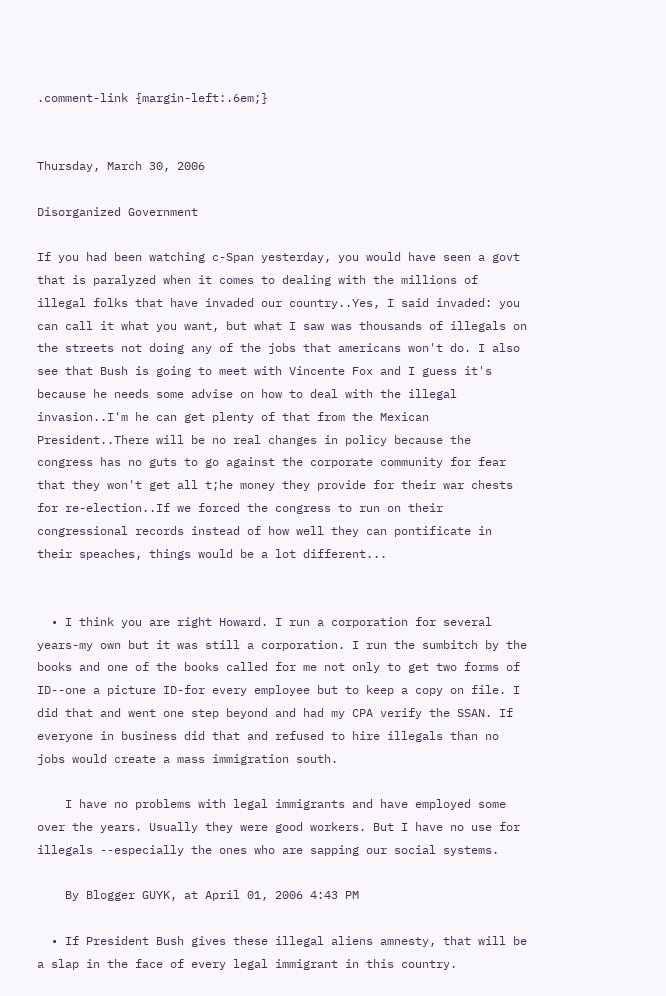.comment-link {margin-left:.6em;}


Thursday, March 30, 2006

Disorganized Government

If you had been watching c-Span yesterday, you would have seen a govt that is paralyzed when it comes to dealing with the millions of illegal folks that have invaded our country..Yes, I said invaded: you can call it what you want, but what I saw was thousands of illegals on the streets not doing any of the jobs that americans won't do. I also see that Bush is going to meet with Vincente Fox and I guess it's because he needs some advise on how to deal with the illegal invasion..I'm he can get plenty of that from the Mexican President..There will be no real changes in policy because the congress has no guts to go against the corporate community for fear that they won't get all t;he money they provide for their war chests for re-election..If we forced the congress to run on their congressional records instead of how well they can pontificate in their speaches, things would be a lot different...


  • I think you are right Howard. I run a corporation for several years-my own but it was still a corporation. I run the sumbitch by the books and one of the books called for me not only to get two forms of ID--one a picture ID-for every employee but to keep a copy on file. I did that and went one step beyond and had my CPA verify the SSAN. If everyone in business did that and refused to hire illegals than no jobs would create a mass immigration south.

    I have no problems with legal immigrants and have employed some over the years. Usually they were good workers. But I have no use for illegals --especially the ones who are sapping our social systems.

    By Blogger GUYK, at April 01, 2006 4:43 PM

  • If President Bush gives these illegal aliens amnesty, that will be a slap in the face of every legal immigrant in this country.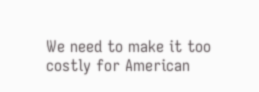We need to make it too costly for American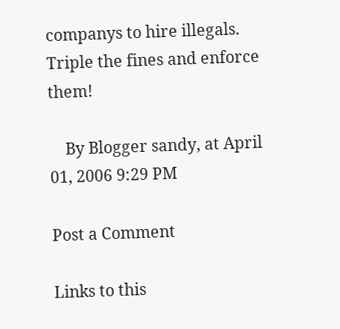companys to hire illegals. Triple the fines and enforce them!

    By Blogger sandy, at April 01, 2006 9:29 PM

Post a Comment

Links to this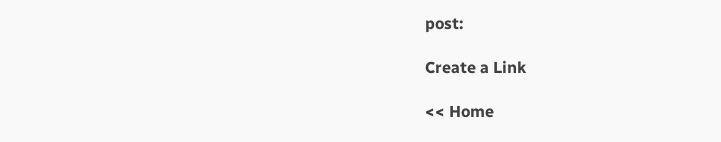post:

Create a Link

<< Home